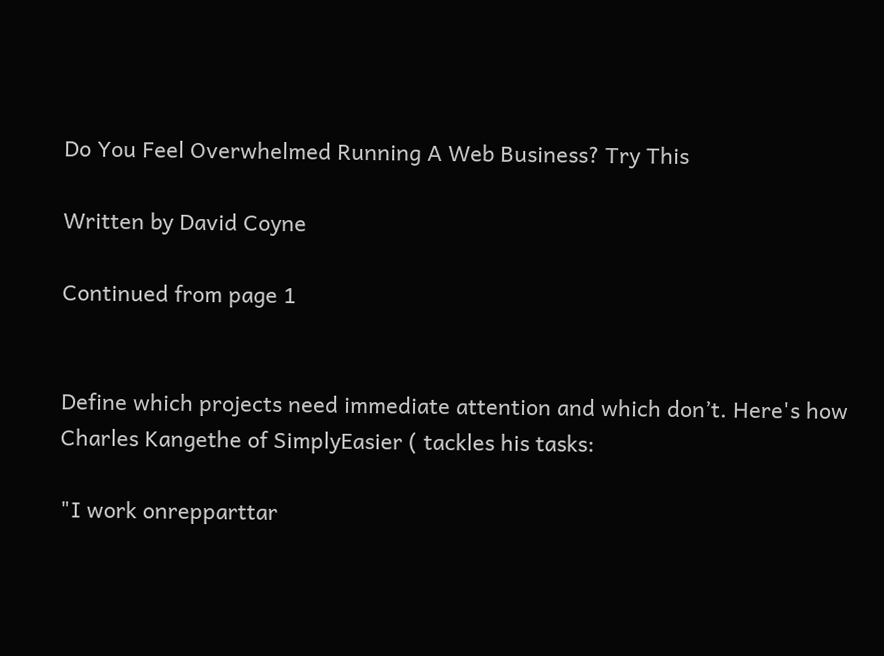Do You Feel Overwhelmed Running A Web Business? Try This

Written by David Coyne

Continued from page 1


Define which projects need immediate attention and which don’t. Here's how Charles Kangethe of SimplyEasier ( tackles his tasks:

"I work onrepparttar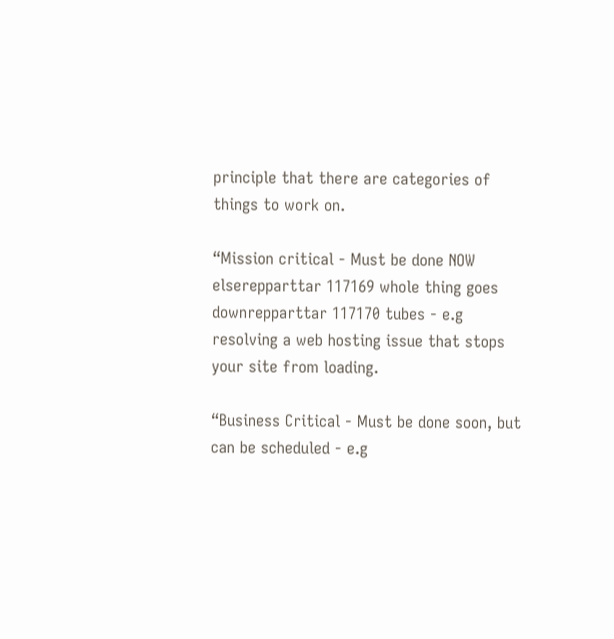principle that there are categories of things to work on.

“Mission critical - Must be done NOW elserepparttar 117169 whole thing goes downrepparttar 117170 tubes - e.g resolving a web hosting issue that stops your site from loading.

“Business Critical - Must be done soon, but can be scheduled - e.g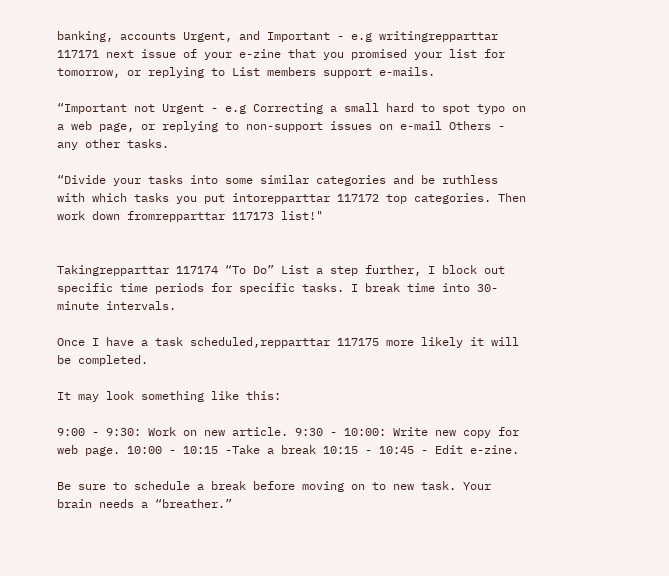banking, accounts Urgent, and Important - e.g writingrepparttar 117171 next issue of your e-zine that you promised your list for tomorrow, or replying to List members support e-mails.

“Important not Urgent - e.g Correcting a small hard to spot typo on a web page, or replying to non-support issues on e-mail Others - any other tasks.

“Divide your tasks into some similar categories and be ruthless with which tasks you put intorepparttar 117172 top categories. Then work down fromrepparttar 117173 list!"


Takingrepparttar 117174 “To Do” List a step further, I block out specific time periods for specific tasks. I break time into 30-minute intervals.

Once I have a task scheduled,repparttar 117175 more likely it will be completed.

It may look something like this:

9:00 - 9:30: Work on new article. 9:30 - 10:00: Write new copy for web page. 10:00 - 10:15 -Take a break 10:15 - 10:45 - Edit e-zine.

Be sure to schedule a break before moving on to new task. Your brain needs a “breather.”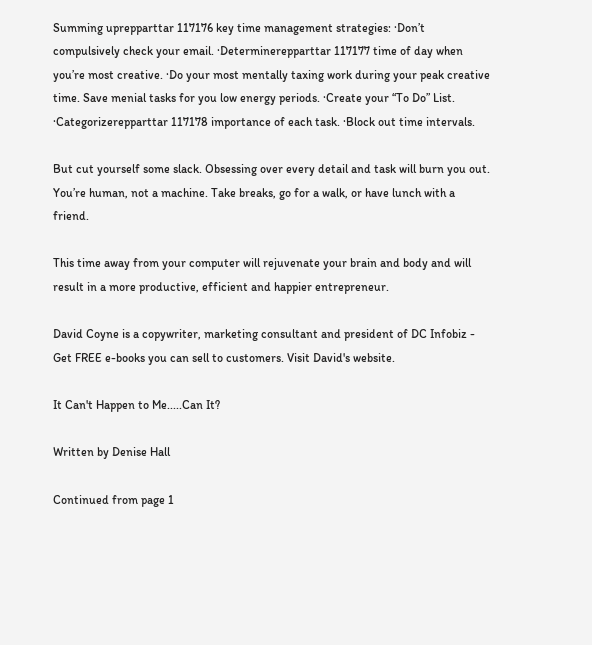Summing uprepparttar 117176 key time management strategies: ·Don’t compulsively check your email. ·Determinerepparttar 117177 time of day when you’re most creative. ·Do your most mentally taxing work during your peak creative time. Save menial tasks for you low energy periods. ·Create your “To Do” List. ·Categorizerepparttar 117178 importance of each task. ·Block out time intervals.

But cut yourself some slack. Obsessing over every detail and task will burn you out. You’re human, not a machine. Take breaks, go for a walk, or have lunch with a friend.

This time away from your computer will rejuvenate your brain and body and will result in a more productive, efficient and happier entrepreneur.

David Coyne is a copywriter, marketing consultant and president of DC Infobiz - Get FREE e-books you can sell to customers. Visit David's website.

It Can't Happen to Me.....Can It?

Written by Denise Hall

Continued from page 1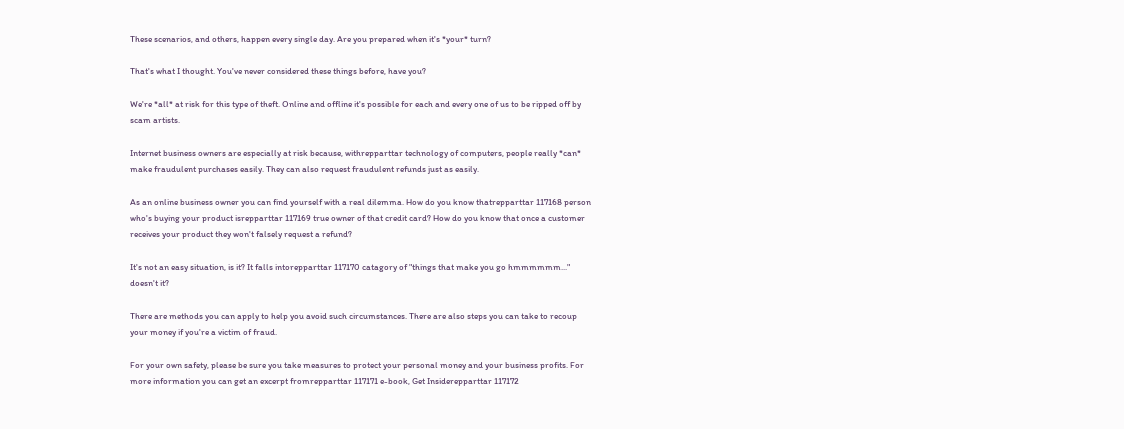These scenarios, and others, happen every single day. Are you prepared when it's *your* turn?

That's what I thought. You've never considered these things before, have you?

We're *all* at risk for this type of theft. Online and offline it's possible for each and every one of us to be ripped off by scam artists.

Internet business owners are especially at risk because, withrepparttar technology of computers, people really *can* make fraudulent purchases easily. They can also request fraudulent refunds just as easily.

As an online business owner you can find yourself with a real dilemma. How do you know thatrepparttar 117168 person who's buying your product isrepparttar 117169 true owner of that credit card? How do you know that once a customer receives your product they won't falsely request a refund?

It's not an easy situation, is it? It falls intorepparttar 117170 catagory of "things that make you go hmmmmmm..." doesn't it?

There are methods you can apply to help you avoid such circumstances. There are also steps you can take to recoup your money if you're a victim of fraud.

For your own safety, please be sure you take measures to protect your personal money and your business profits. For more information you can get an excerpt fromrepparttar 117171 e-book, Get Insiderepparttar 117172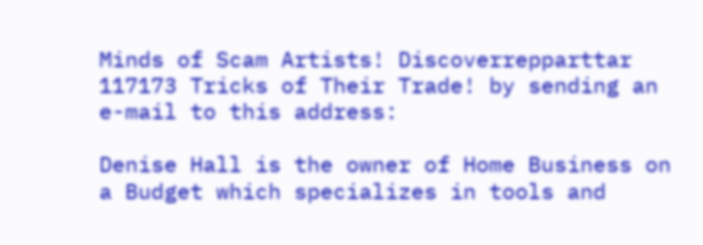Minds of Scam Artists! Discoverrepparttar 117173 Tricks of Their Trade! by sending an e-mail to this address:

Denise Hall is the owner of Home Business on a Budget which specializes in tools and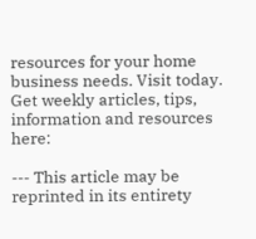resources for your home business needs. Visit today. Get weekly articles, tips, information and resources here:

--- This article may be reprinted in its entirety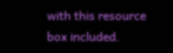with this resource box included.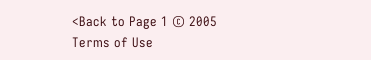<Back to Page 1 © 2005
Terms of Use